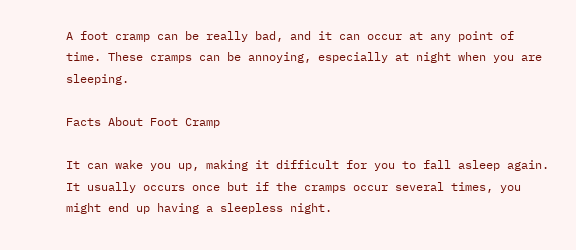A foot cramp can be really bad, and it can occur at any point of time. These cramps can be annoying, especially at night when you are sleeping.

Facts About Foot Cramp

It can wake you up, making it difficult for you to fall asleep again. It usually occurs once but if the cramps occur several times, you might end up having a sleepless night.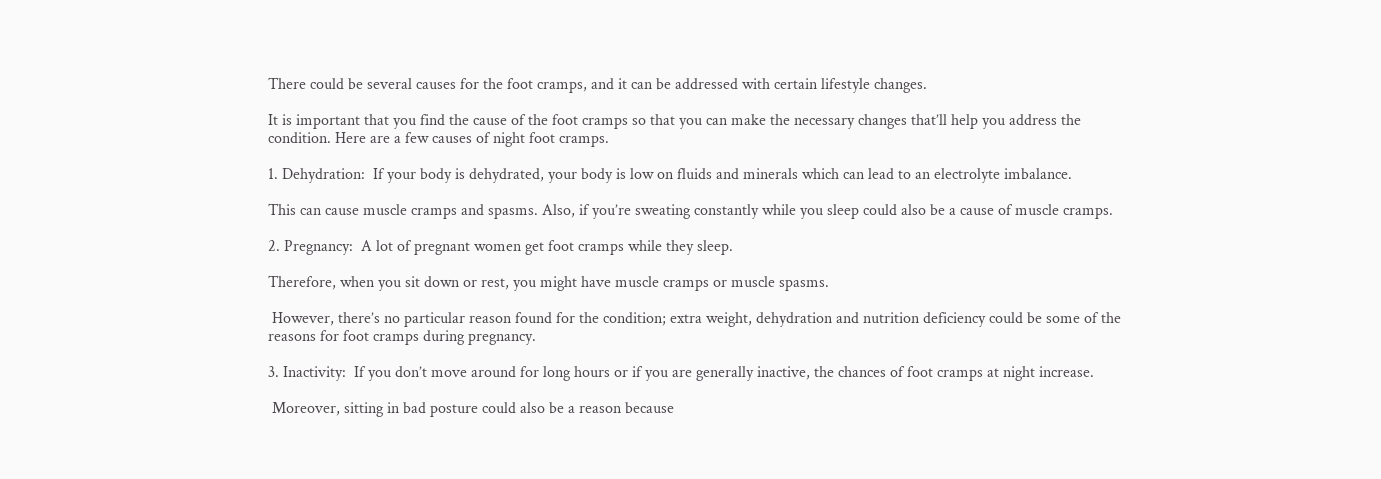There could be several causes for the foot cramps, and it can be addressed with certain lifestyle changes.

It is important that you find the cause of the foot cramps so that you can make the necessary changes that’ll help you address the condition. Here are a few causes of night foot cramps.

1. Dehydration:  If your body is dehydrated, your body is low on fluids and minerals which can lead to an electrolyte imbalance.

This can cause muscle cramps and spasms. Also, if you’re sweating constantly while you sleep could also be a cause of muscle cramps.

2. Pregnancy:  A lot of pregnant women get foot cramps while they sleep.

Therefore, when you sit down or rest, you might have muscle cramps or muscle spasms.

 However, there’s no particular reason found for the condition; extra weight, dehydration and nutrition deficiency could be some of the reasons for foot cramps during pregnancy.

3. Inactivity:  If you don’t move around for long hours or if you are generally inactive, the chances of foot cramps at night increase.

 Moreover, sitting in bad posture could also be a reason because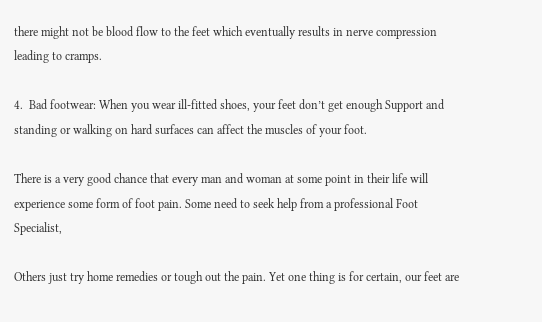there might not be blood flow to the feet which eventually results in nerve compression leading to cramps.

4.  Bad footwear: When you wear ill-fitted shoes, your feet don’t get enough Support and standing or walking on hard surfaces can affect the muscles of your foot.

There is a very good chance that every man and woman at some point in their life will experience some form of foot pain. Some need to seek help from a professional Foot Specialist,

Others just try home remedies or tough out the pain. Yet one thing is for certain, our feet are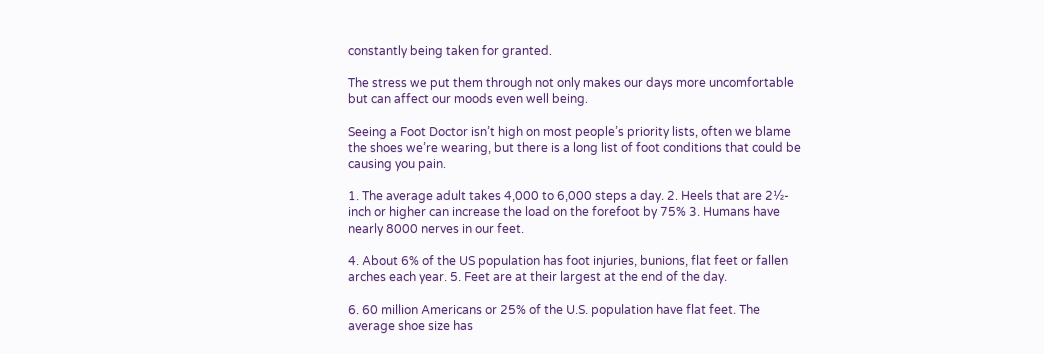constantly being taken for granted.

The stress we put them through not only makes our days more uncomfortable but can affect our moods even well being.

Seeing a Foot Doctor isn’t high on most people’s priority lists, often we blame the shoes we’re wearing, but there is a long list of foot conditions that could be causing you pain.

1. The average adult takes 4,000 to 6,000 steps a day. 2. Heels that are 2½-inch or higher can increase the load on the forefoot by 75% 3. Humans have nearly 8000 nerves in our feet.

4. About 6% of the US population has foot injuries, bunions, flat feet or fallen arches each year. 5. Feet are at their largest at the end of the day.

6. 60 million Americans or 25% of the U.S. population have flat feet. The average shoe size has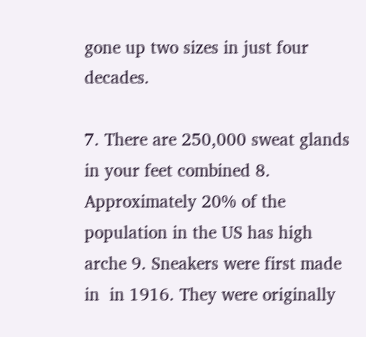gone up two sizes in just four decades.

7. There are 250,000 sweat glands in your feet combined 8. Approximately 20% of the population in the US has high arche 9. Sneakers were first made in  in 1916. They were originally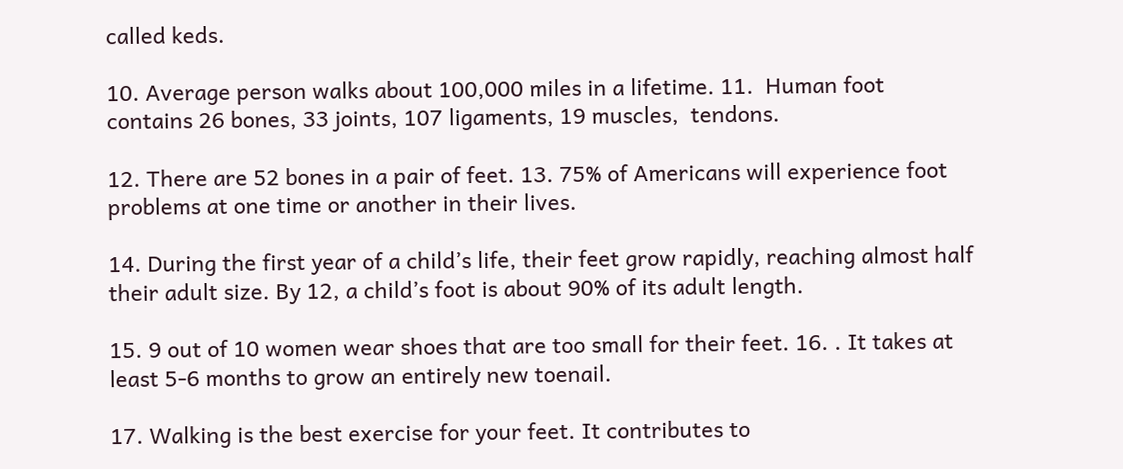called keds.

10. Average person walks about 100,000 miles in a lifetime. 11.  Human foot contains 26 bones, 33 joints, 107 ligaments, 19 muscles,  tendons.

12. There are 52 bones in a pair of feet. 13. 75% of Americans will experience foot problems at one time or another in their lives.

14. During the first year of a child’s life, their feet grow rapidly, reaching almost half their adult size. By 12, a child’s foot is about 90% of its adult length.

15. 9 out of 10 women wear shoes that are too small for their feet. 16. . It takes at least 5-6 months to grow an entirely new toenail.

17. Walking is the best exercise for your feet. It contributes to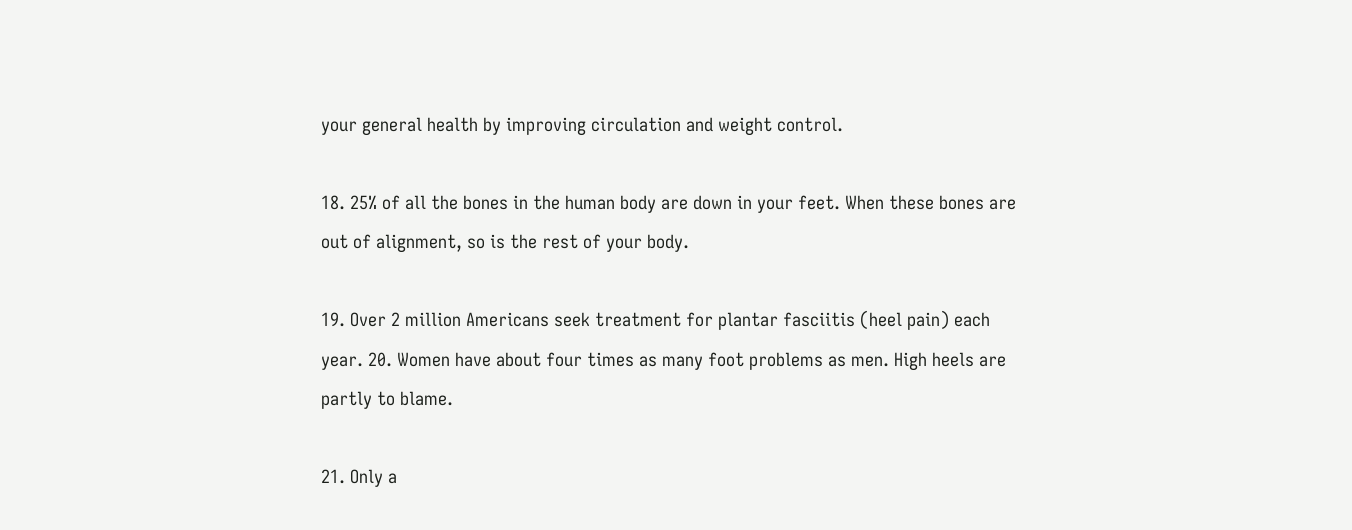your general health by improving circulation and weight control.

18. 25% of all the bones in the human body are down in your feet. When these bones are out of alignment, so is the rest of your body.

19. Over 2 million Americans seek treatment for plantar fasciitis (heel pain) each year. 20. Women have about four times as many foot problems as men. High heels are partly to blame.

21. Only a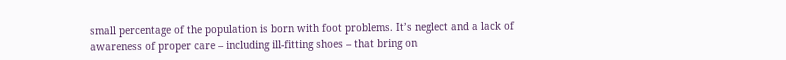small percentage of the population is born with foot problems. It’s neglect and a lack of awareness of proper care – including ill-fitting shoes – that bring on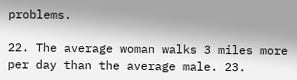problems.

22. The average woman walks 3 miles more per day than the average male. 23.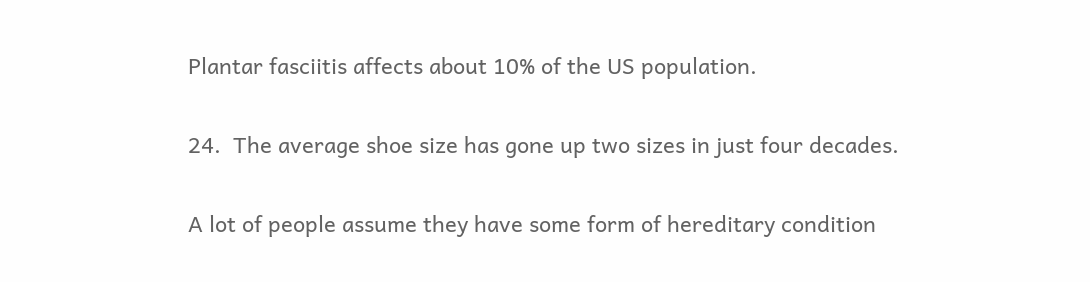Plantar fasciitis affects about 10% of the US population.

24.  The average shoe size has gone up two sizes in just four decades.

A lot of people assume they have some form of hereditary condition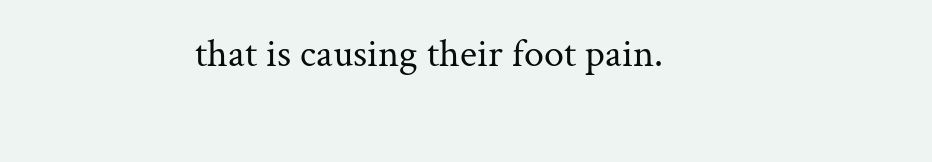that is causing their foot pain.